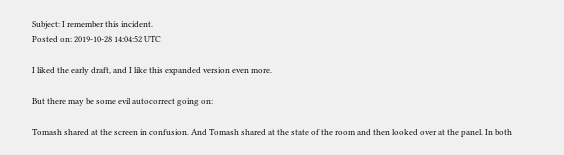Subject: I remember this incident.
Posted on: 2019-10-28 14:04:52 UTC

I liked the early draft, and I like this expanded version even more.

But there may be some evil autocorrect going on:

Tomash shared at the screen in confusion. And Tomash shared at the state of the room and then looked over at the panel. In both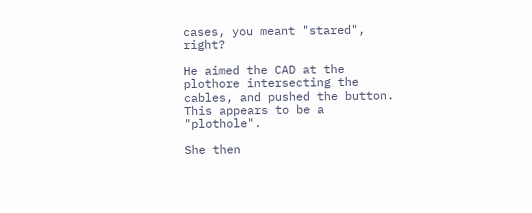cases, you meant "stared", right?

He aimed the CAD at the plothore intersecting the cables, and pushed the button. This appears to be a "plothole".

She then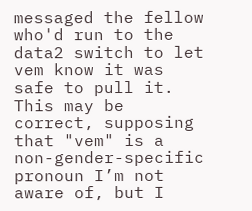messaged the fellow who'd run to the data2 switch to let vem know it was safe to pull it. This may be correct, supposing that "vem" is a non-gender-specific pronoun I’m not aware of, but I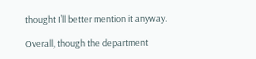thought I’ll better mention it anyway.

Overall, though the department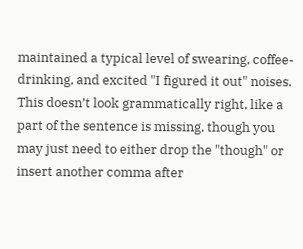maintained a typical level of swearing, coffee-drinking, and excited "I figured it out" noises. This doesn’t look grammatically right, like a part of the sentence is missing, though you may just need to either drop the "though" or insert another comma after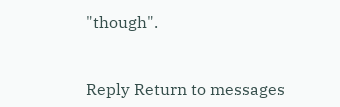"though".


Reply Return to messages